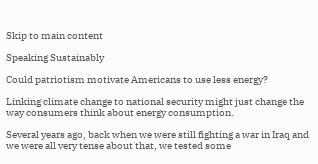Skip to main content

Speaking Sustainably

Could patriotism motivate Americans to use less energy?

Linking climate change to national security might just change the way consumers think about energy consumption.

Several years ago, back when we were still fighting a war in Iraq and we were all very tense about that, we tested some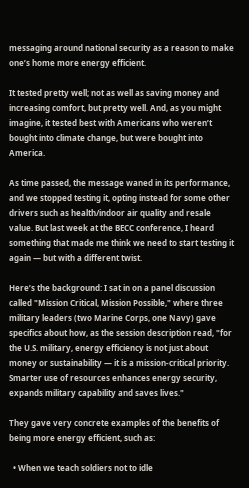messaging around national security as a reason to make one’s home more energy efficient.

It tested pretty well; not as well as saving money and increasing comfort, but pretty well. And, as you might imagine, it tested best with Americans who weren’t bought into climate change, but were bought into America.

As time passed, the message waned in its performance, and we stopped testing it, opting instead for some other drivers such as health/indoor air quality and resale value. But last week at the BECC conference, I heard something that made me think we need to start testing it again — but with a different twist.

Here’s the background: I sat in on a panel discussion called "Mission Critical, Mission Possible," where three military leaders (two Marine Corps, one Navy) gave specifics about how, as the session description read, "for the U.S. military, energy efficiency is not just about money or sustainability — it is a mission-critical priority. Smarter use of resources enhances energy security, expands military capability and saves lives."

They gave very concrete examples of the benefits of being more energy efficient, such as:

  • When we teach soldiers not to idle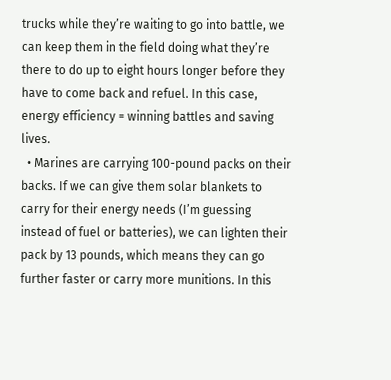trucks while they’re waiting to go into battle, we can keep them in the field doing what they’re there to do up to eight hours longer before they have to come back and refuel. In this case, energy efficiency = winning battles and saving lives.
  • Marines are carrying 100-pound packs on their backs. If we can give them solar blankets to carry for their energy needs (I’m guessing instead of fuel or batteries), we can lighten their pack by 13 pounds, which means they can go further faster or carry more munitions. In this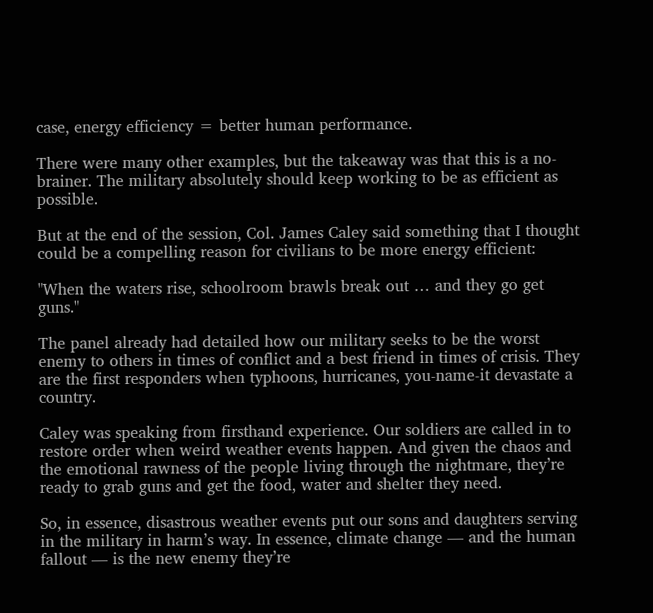case, energy efficiency = better human performance.

There were many other examples, but the takeaway was that this is a no-brainer. The military absolutely should keep working to be as efficient as possible.

But at the end of the session, Col. James Caley said something that I thought could be a compelling reason for civilians to be more energy efficient:

"When the waters rise, schoolroom brawls break out … and they go get guns."

The panel already had detailed how our military seeks to be the worst enemy to others in times of conflict and a best friend in times of crisis. They are the first responders when typhoons, hurricanes, you-name-it devastate a country.

Caley was speaking from firsthand experience. Our soldiers are called in to restore order when weird weather events happen. And given the chaos and the emotional rawness of the people living through the nightmare, they’re ready to grab guns and get the food, water and shelter they need.

So, in essence, disastrous weather events put our sons and daughters serving in the military in harm’s way. In essence, climate change — and the human fallout — is the new enemy they’re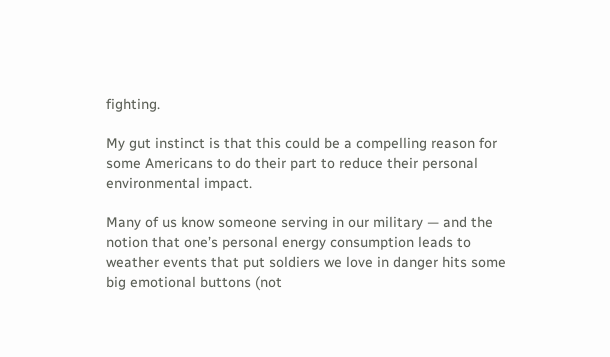fighting.

My gut instinct is that this could be a compelling reason for some Americans to do their part to reduce their personal environmental impact.

Many of us know someone serving in our military — and the notion that one’s personal energy consumption leads to weather events that put soldiers we love in danger hits some big emotional buttons (not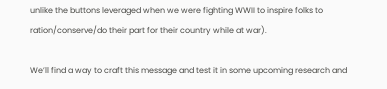unlike the buttons leveraged when we were fighting WWII to inspire folks to ration/conserve/do their part for their country while at war).

We’ll find a way to craft this message and test it in some upcoming research and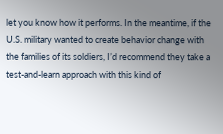let you know how it performs. In the meantime, if the U.S. military wanted to create behavior change with the families of its soldiers, I’d recommend they take a test-and-learn approach with this kind of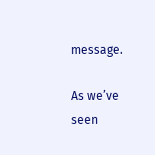message.

As we’ve seen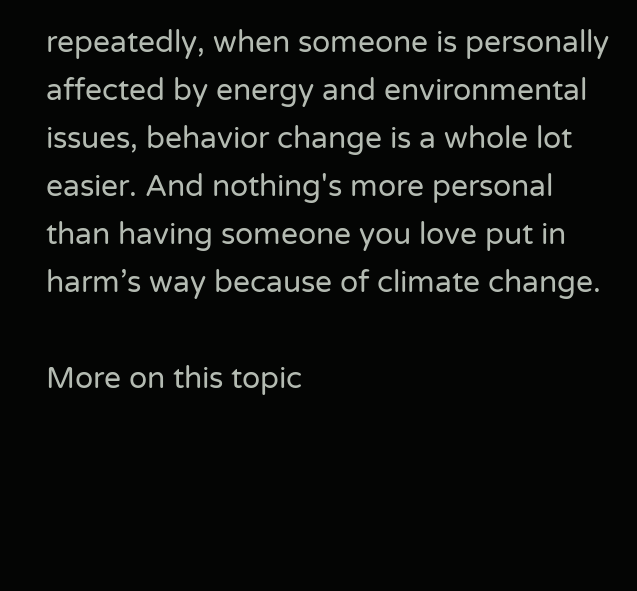repeatedly, when someone is personally affected by energy and environmental issues, behavior change is a whole lot easier. And nothing's more personal than having someone you love put in harm’s way because of climate change.

More on this topic